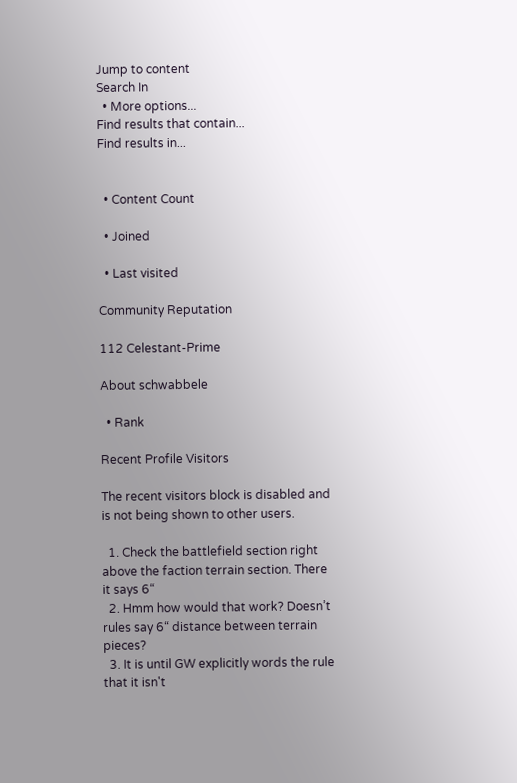Jump to content
Search In
  • More options...
Find results that contain...
Find results in...


  • Content Count

  • Joined

  • Last visited

Community Reputation

112 Celestant-Prime

About schwabbele

  • Rank

Recent Profile Visitors

The recent visitors block is disabled and is not being shown to other users.

  1. Check the battlefield section right above the faction terrain section. There it says 6“
  2. Hmm how would that work? Doesn’t rules say 6“ distance between terrain pieces?
  3. It is until GW explicitly words the rule that it isn't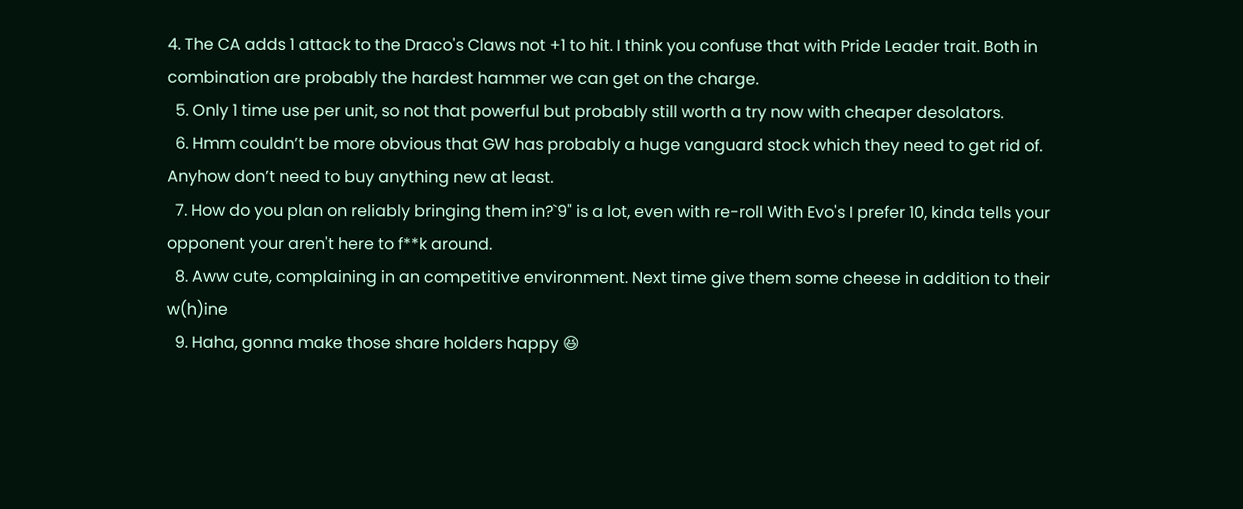4. The CA adds 1 attack to the Draco's Claws not +1 to hit. I think you confuse that with Pride Leader trait. Both in combination are probably the hardest hammer we can get on the charge.
  5. Only 1 time use per unit, so not that powerful but probably still worth a try now with cheaper desolators.
  6. Hmm couldn’t be more obvious that GW has probably a huge vanguard stock which they need to get rid of. Anyhow don’t need to buy anything new at least.
  7. How do you plan on reliably bringing them in?`9" is a lot, even with re-roll With Evo's I prefer 10, kinda tells your opponent your aren't here to f**k around.
  8. Aww cute, complaining in an competitive environment. Next time give them some cheese in addition to their w(h)ine
  9. Haha, gonna make those share holders happy 😆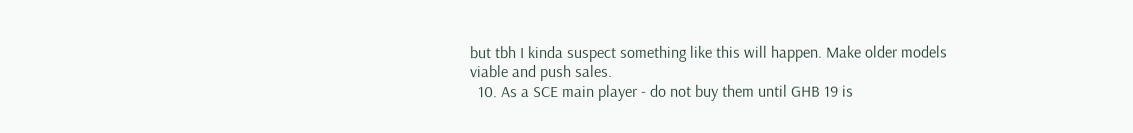but tbh I kinda suspect something like this will happen. Make older models viable and push sales.
  10. As a SCE main player - do not buy them until GHB 19 is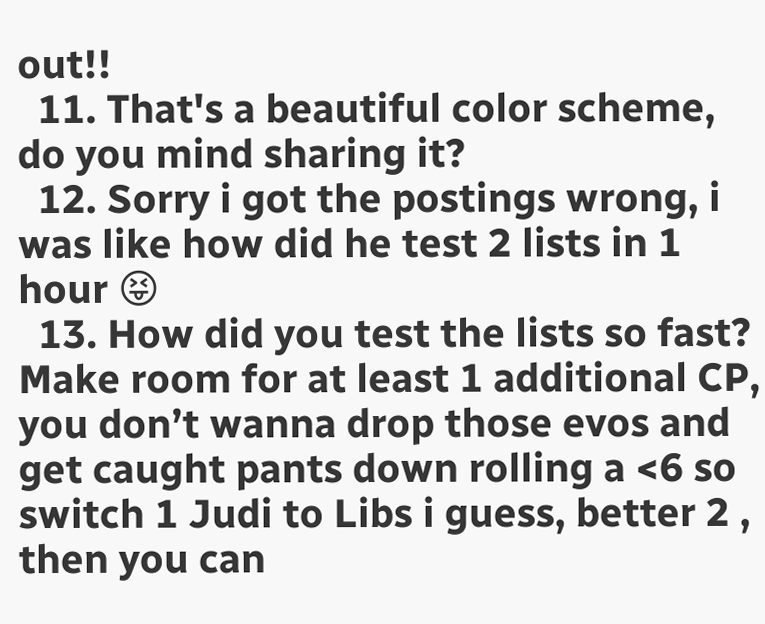out!!
  11. That's a beautiful color scheme, do you mind sharing it?
  12. Sorry i got the postings wrong, i was like how did he test 2 lists in 1 hour 😝
  13. How did you test the lists so fast? Make room for at least 1 additional CP, you don’t wanna drop those evos and get caught pants down rolling a <6 so switch 1 Judi to Libs i guess, better 2 , then you can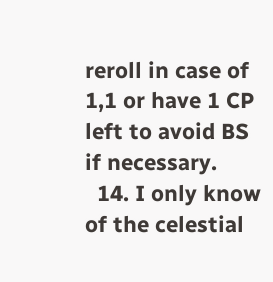reroll in case of 1,1 or have 1 CP left to avoid BS if necessary.
  14. I only know of the celestial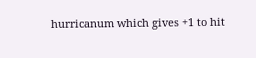hurricanum which gives +1 to hit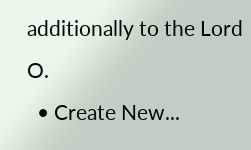additionally to the Lord O.
  • Create New...